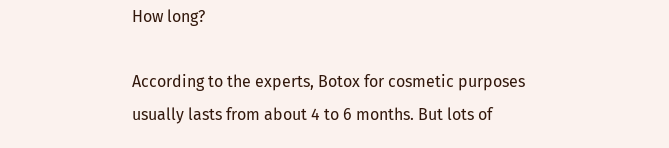How long?

According to the experts, Botox for cosmetic purposes usually lasts from about 4 to 6 months. But lots of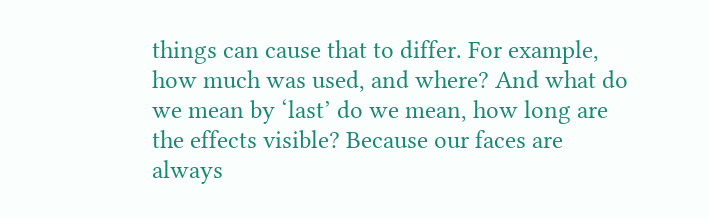things can cause that to differ. For example, how much was used, and where? And what do we mean by ‘last’ do we mean, how long are the effects visible? Because our faces are always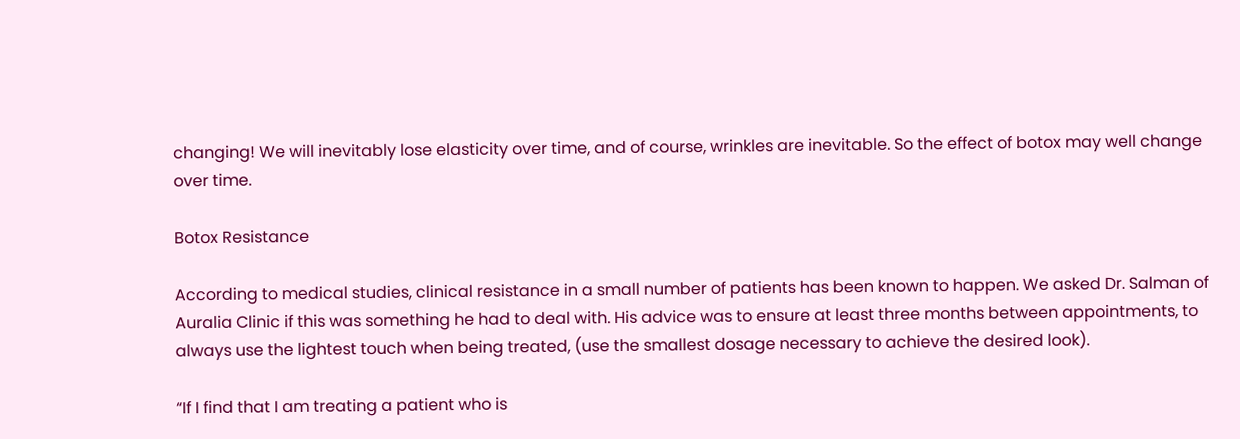changing! We will inevitably lose elasticity over time, and of course, wrinkles are inevitable. So the effect of botox may well change over time.

Botox Resistance

According to medical studies, clinical resistance in a small number of patients has been known to happen. We asked Dr. Salman of Auralia Clinic if this was something he had to deal with. His advice was to ensure at least three months between appointments, to always use the lightest touch when being treated, (use the smallest dosage necessary to achieve the desired look).

“If I find that I am treating a patient who is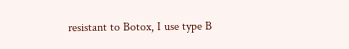resistant to Botox, I use type B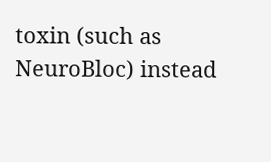toxin (such as NeuroBloc) instead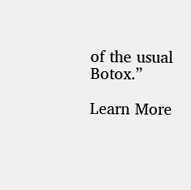of the usual Botox.”

Learn More